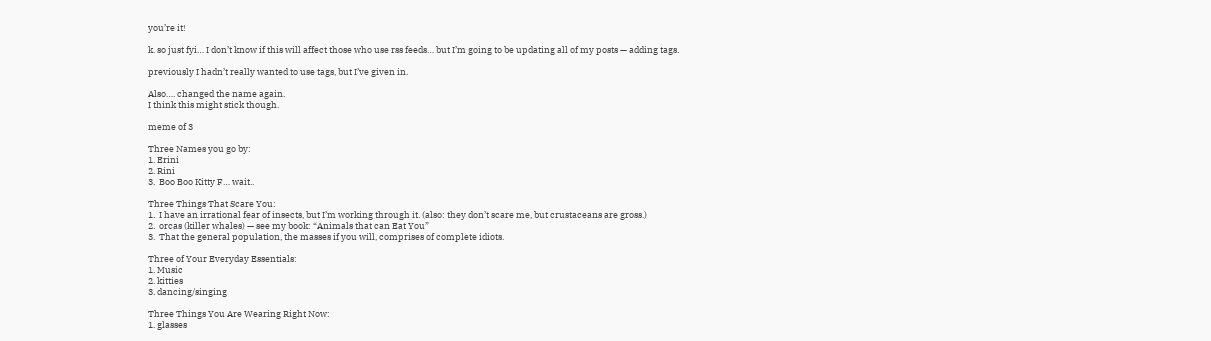you’re it!

k. so just fyi… I don’t know if this will affect those who use rss feeds… but I’m going to be updating all of my posts — adding tags.

previously I hadn’t really wanted to use tags, but I’ve given in.

Also…. changed the name again.
I think this might stick though.

meme of 3

Three Names you go by:
1. Erini
2. Rini
3.  Boo Boo Kitty F… wait..

Three Things That Scare You:
1.  I have an irrational fear of insects, but I’m working through it. (also: they don’t scare me, but crustaceans are gross.)
2.  orcas (killer whales) — see my book: “Animals that can Eat You”
3.  That the general population, the masses if you will, comprises of complete idiots.

Three of Your Everyday Essentials:
1. Music
2. kitties
3. dancing/singing

Three Things You Are Wearing Right Now:
1. glasses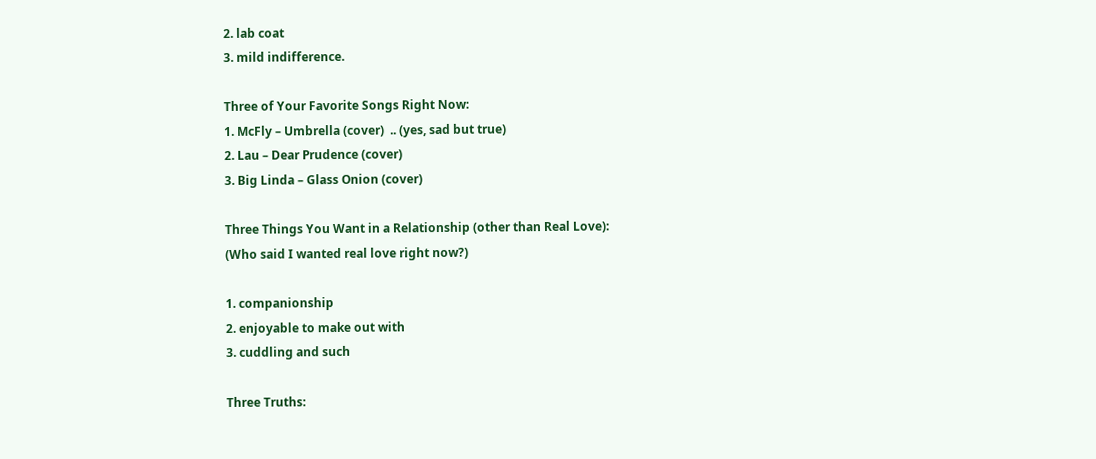2. lab coat
3. mild indifference.

Three of Your Favorite Songs Right Now:
1. McFly – Umbrella (cover)  .. (yes, sad but true)
2. Lau – Dear Prudence (cover)
3. Big Linda – Glass Onion (cover)

Three Things You Want in a Relationship (other than Real Love):
(Who said I wanted real love right now?)

1. companionship
2. enjoyable to make out with
3. cuddling and such

Three Truths: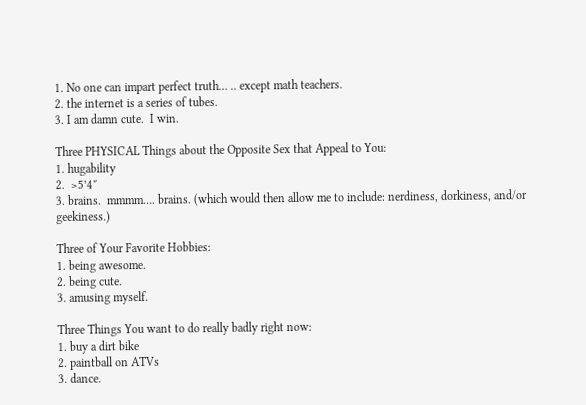1. No one can impart perfect truth… .. except math teachers.
2. the internet is a series of tubes.
3. I am damn cute.  I win.

Three PHYSICAL Things about the Opposite Sex that Appeal to You:
1. hugability
2.  >5’4″
3. brains.  mmmm…. brains. (which would then allow me to include: nerdiness, dorkiness, and/or geekiness.)

Three of Your Favorite Hobbies:
1. being awesome.
2. being cute.
3. amusing myself.

Three Things You want to do really badly right now:
1. buy a dirt bike
2. paintball on ATVs
3. dance.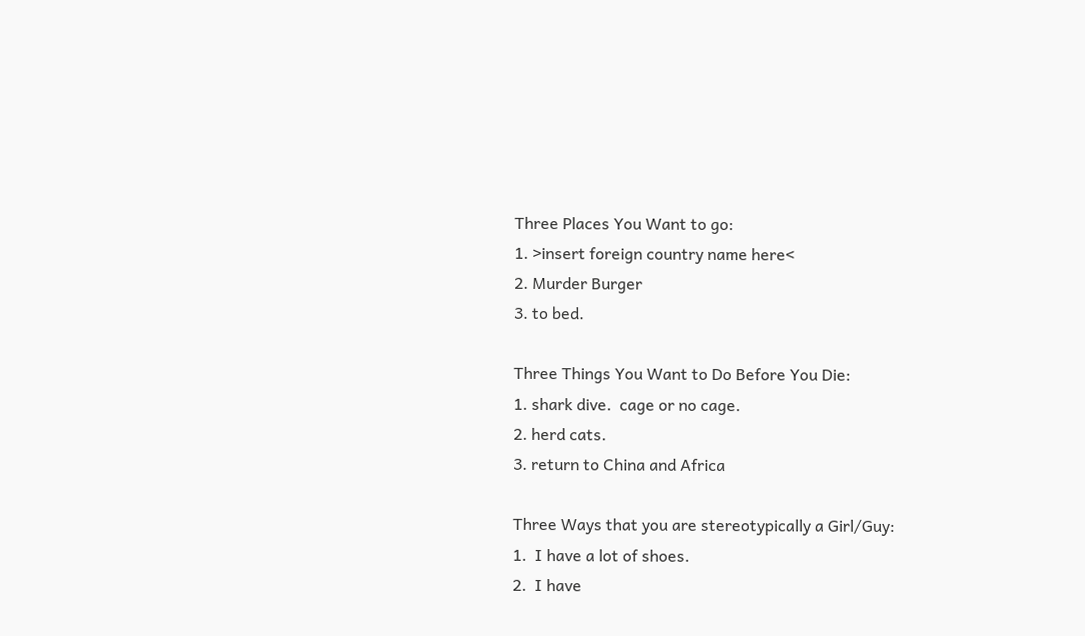Three Places You Want to go:
1. >insert foreign country name here<
2. Murder Burger
3. to bed.

Three Things You Want to Do Before You Die:
1. shark dive.  cage or no cage.
2. herd cats.
3. return to China and Africa

Three Ways that you are stereotypically a Girl/Guy:
1.  I have a lot of shoes.
2.  I have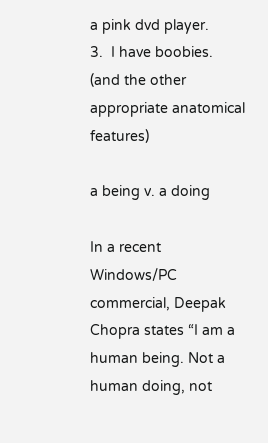a pink dvd player.
3.  I have boobies.  (and the other appropriate anatomical features)

a being v. a doing

In a recent Windows/PC commercial, Deepak Chopra states “I am a human being. Not a human doing, not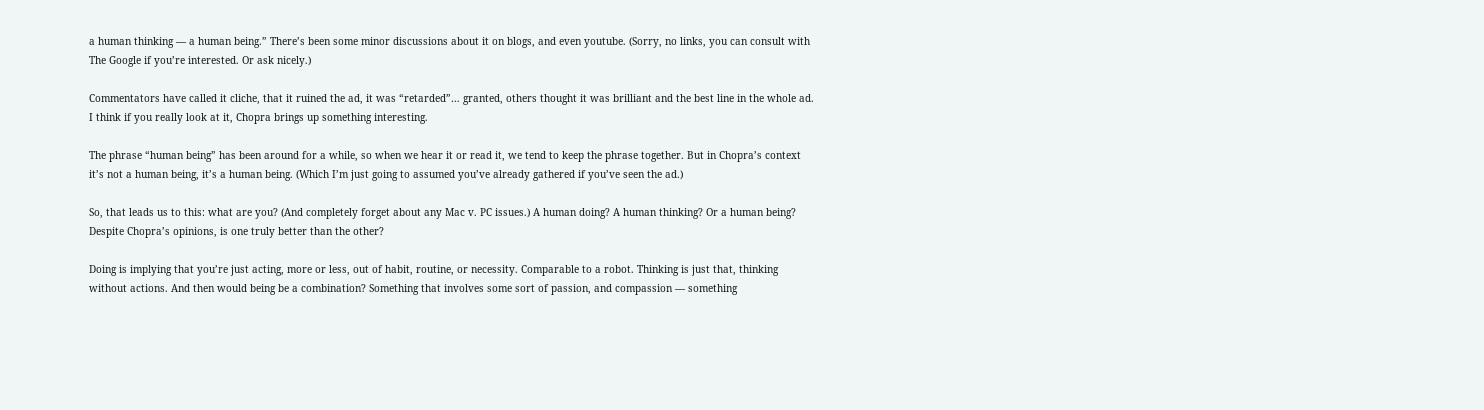a human thinking — a human being.” There’s been some minor discussions about it on blogs, and even youtube. (Sorry, no links, you can consult with The Google if you’re interested. Or ask nicely.)

Commentators have called it cliche, that it ruined the ad, it was “retarded”… granted, others thought it was brilliant and the best line in the whole ad. I think if you really look at it, Chopra brings up something interesting.

The phrase “human being” has been around for a while, so when we hear it or read it, we tend to keep the phrase together. But in Chopra’s context it’s not a human being, it’s a human being. (Which I’m just going to assumed you’ve already gathered if you’ve seen the ad.)

So, that leads us to this: what are you? (And completely forget about any Mac v. PC issues.) A human doing? A human thinking? Or a human being? Despite Chopra’s opinions, is one truly better than the other?

Doing is implying that you’re just acting, more or less, out of habit, routine, or necessity. Comparable to a robot. Thinking is just that, thinking without actions. And then would being be a combination? Something that involves some sort of passion, and compassion — something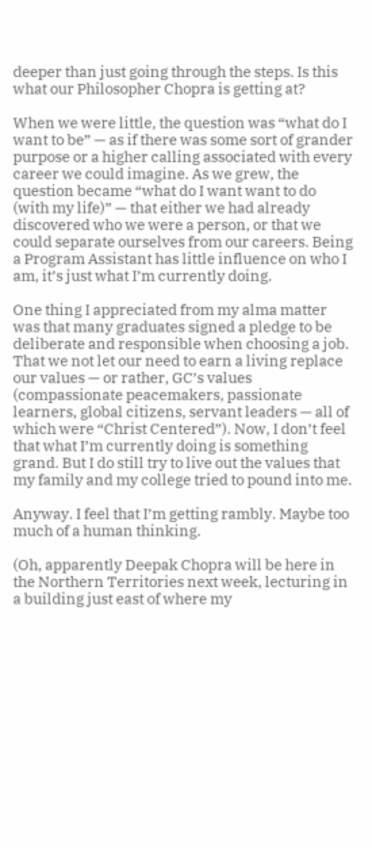deeper than just going through the steps. Is this what our Philosopher Chopra is getting at?

When we were little, the question was “what do I want to be” — as if there was some sort of grander purpose or a higher calling associated with every career we could imagine. As we grew, the question became “what do I want want to do (with my life)” — that either we had already discovered who we were a person, or that we could separate ourselves from our careers. Being a Program Assistant has little influence on who I am, it’s just what I’m currently doing.

One thing I appreciated from my alma matter was that many graduates signed a pledge to be deliberate and responsible when choosing a job. That we not let our need to earn a living replace our values — or rather, GC’s values (compassionate peacemakers, passionate learners, global citizens, servant leaders — all of which were “Christ Centered”). Now, I don’t feel that what I’m currently doing is something grand. But I do still try to live out the values that my family and my college tried to pound into me.

Anyway. I feel that I’m getting rambly. Maybe too much of a human thinking.

(Oh, apparently Deepak Chopra will be here in the Northern Territories next week, lecturing in a building just east of where my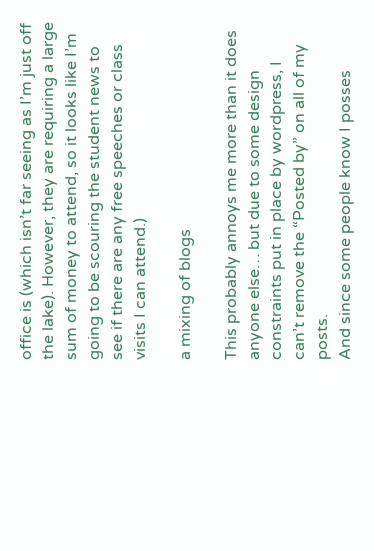office is (which isn’t far seeing as I’m just off the lake). However, they are requiring a large sum of money to attend, so it looks like I’m going to be scouring the student news to see if there are any free speeches or class visits I can attend.)

a mixing of blogs

This probably annoys me more than it does anyone else… but due to some design constraints put in place by wordpress, I can’t remove the “Posted by” on all of my posts.
And since some people know I posses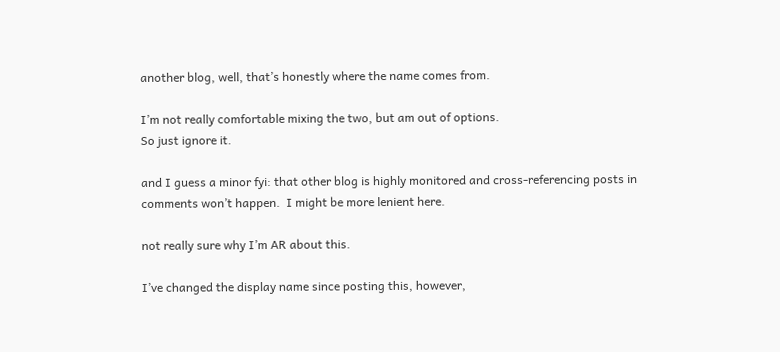another blog, well, that’s honestly where the name comes from.

I’m not really comfortable mixing the two, but am out of options.
So just ignore it.

and I guess a minor fyi: that other blog is highly monitored and cross-referencing posts in comments won’t happen.  I might be more lenient here.

not really sure why I’m AR about this.

I’ve changed the display name since posting this, however,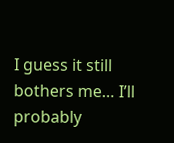I guess it still bothers me… I’ll probably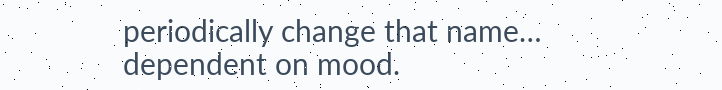periodically change that name… dependent on mood.